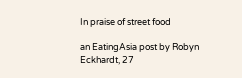In praise of street food

an EatingAsia post by Robyn Eckhardt, 27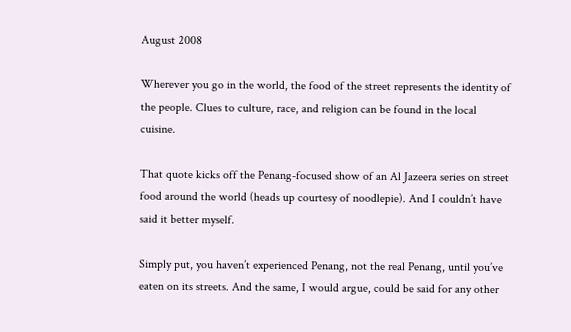August 2008

Wherever you go in the world, the food of the street represents the identity of the people. Clues to culture, race, and religion can be found in the local cuisine.

That quote kicks off the Penang-focused show of an Al Jazeera series on street food around the world (heads up courtesy of noodlepie). And I couldn’t have said it better myself.

Simply put, you haven’t experienced Penang, not the real Penang, until you’ve eaten on its streets. And the same, I would argue, could be said for any other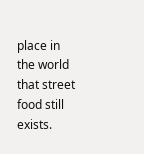place in the world that street food still exists.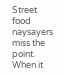Street food naysayers miss the point. When it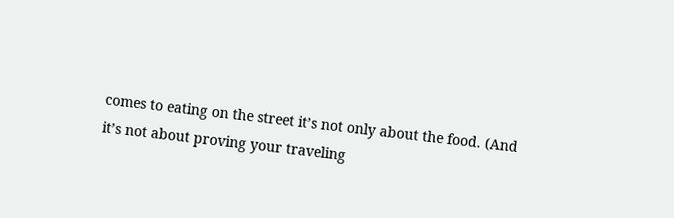comes to eating on the street it’s not only about the food. (And it’s not about proving your traveling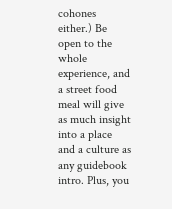cohones either.) Be open to the whole experience, and a street food meal will give as much insight into a place and a culture as any guidebook intro. Plus, you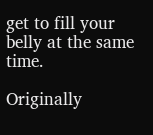get to fill your belly at the same time.

Originally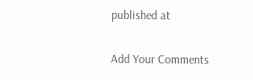published at

Add Your Comments